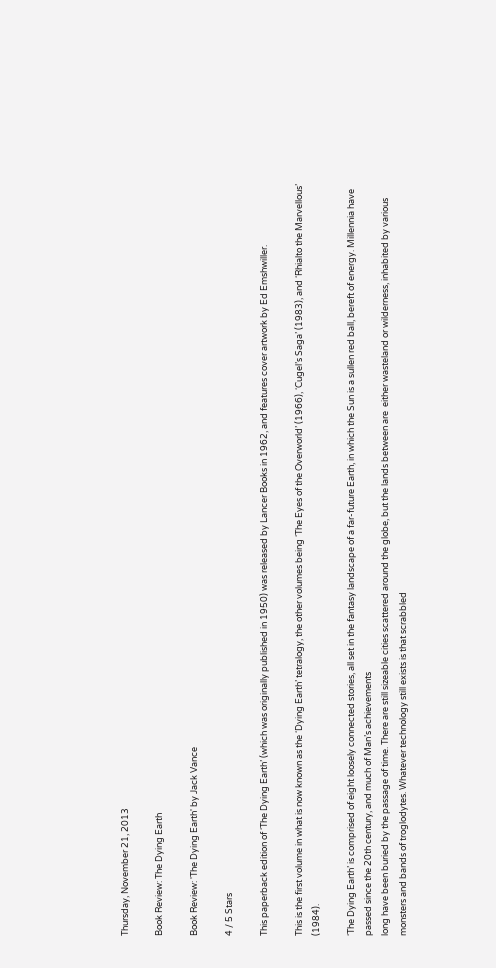Thursday, November 21, 2013

Book Review: The Dying Earth

Book Review: 'The Dying Earth' by Jack Vance

4 / 5 Stars

This paperback edition of ‘The Dying Earth’ (which was originally published in 1950) was released by Lancer Books in 1962, and features cover artwork by Ed Emshwiller.

This is the first volume in what is now known as the ‘Dying Earth’ tetralogy, the other volumes being ‘The Eyes of the Overworld’ (1966), ‘Cugel’s Saga’ (1983), and ‘Rhialto the Marvellous’ (1984).

‘The Dying Earth’ is comprised of eight loosely connected stories, all set in the fantasy landscape of a far-future Earth, in which the Sun is a sullen red ball, bereft of energy. Millennia have passed since the 20th century, and much of Man’s achievements
long have been buried by the passage of time. There are still sizeable cities scattered around the globe, but the lands between are  either wasteland or wilderness, inhabited by various monsters and bands of troglodytes. Whatever technology still exists is that scrabbled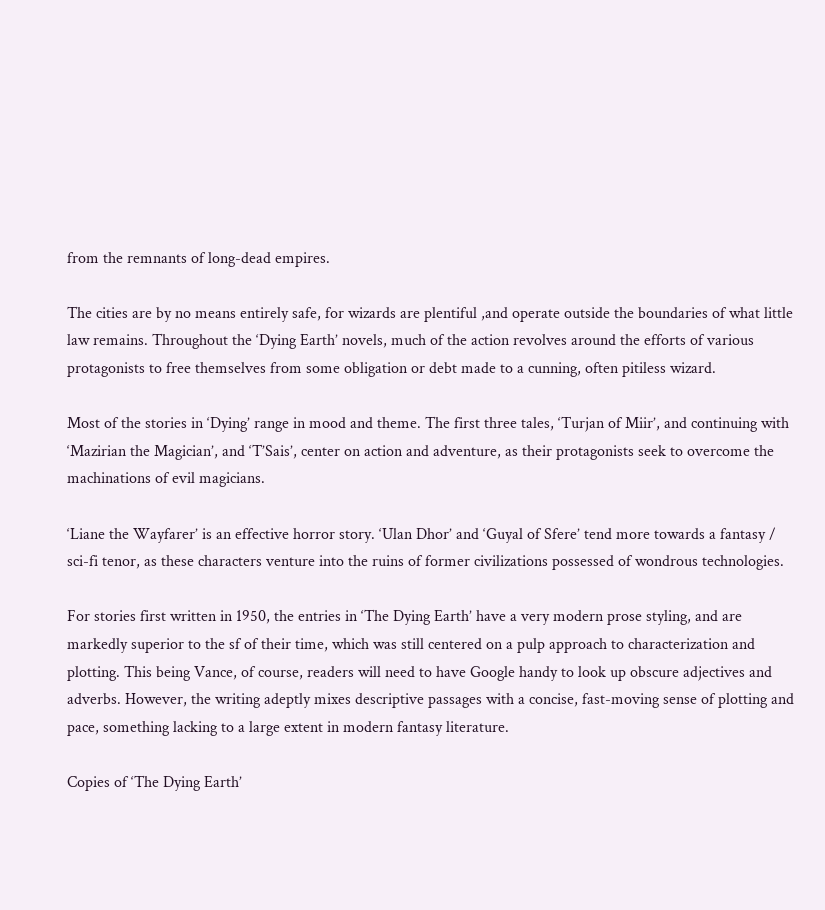from the remnants of long-dead empires.

The cities are by no means entirely safe, for wizards are plentiful ,and operate outside the boundaries of what little law remains. Throughout the ‘Dying Earth’ novels, much of the action revolves around the efforts of various protagonists to free themselves from some obligation or debt made to a cunning, often pitiless wizard.

Most of the stories in ‘Dying’ range in mood and theme. The first three tales, ‘Turjan of Miir’, and continuing with ‘Mazirian the Magician’, and ‘T’Sais’, center on action and adventure, as their protagonists seek to overcome the machinations of evil magicians.

‘Liane the Wayfarer’ is an effective horror story. ‘Ulan Dhor’ and ‘Guyal of Sfere’ tend more towards a fantasy / sci-fi tenor, as these characters venture into the ruins of former civilizations possessed of wondrous technologies.

For stories first written in 1950, the entries in ‘The Dying Earth’ have a very modern prose styling, and are markedly superior to the sf of their time, which was still centered on a pulp approach to characterization and plotting. This being Vance, of course, readers will need to have Google handy to look up obscure adjectives and adverbs. However, the writing adeptly mixes descriptive passages with a concise, fast-moving sense of plotting and pace, something lacking to a large extent in modern fantasy literature.

Copies of ‘The Dying Earth’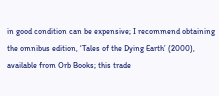in good condition can be expensive; I recommend obtaining the omnibus edition, ‘Tales of the Dying Earth’ (2000), available from Orb Books; this trade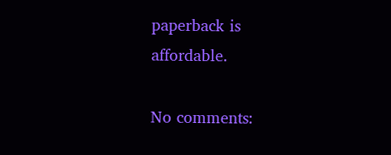paperback is affordable.

No comments: